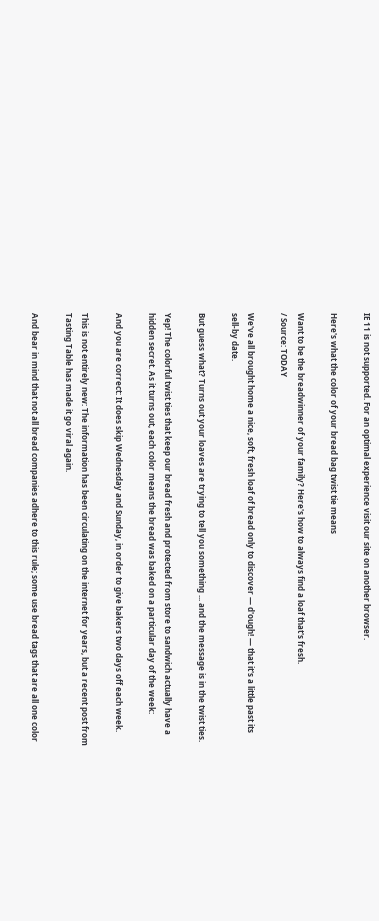IE 11 is not supported. For an optimal experience visit our site on another browser.

Here's what the color of your bread bag twist tie means

Want to be the breadwinner of your family? Here's how to always find a loaf that's fresh.
/ Source: TODAY

We've all brought home a nice, soft, fresh loaf of bread only to discover — d'ough! — that it's a little past its sell-by date.

But guess what? Turns out your loaves are trying to tell you something ... and the message is in the twist ties.

Yep! The colorful twist ties that keep our bread fresh and protected from store to sandwich actually have a hidden secret. As it turns out, each color means the bread was baked on a particular day of the week:

And you are correct: It does skip Wednesday and Sunday, in order to give bakers two days off each week.

This is not entirely new: The information has been circulating on the internet for years, but a recent post from Tasting Table has made it go viral again.

And bear in mind that not all bread companies adhere to this rule; some use bread tags that are all one color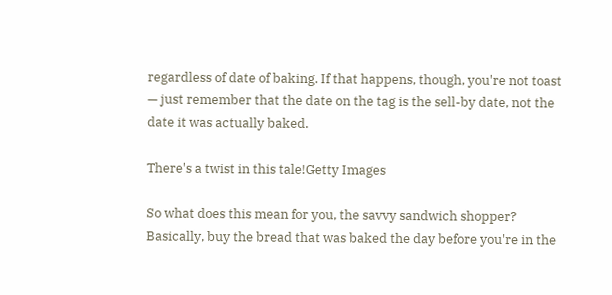regardless of date of baking. If that happens, though, you're not toast — just remember that the date on the tag is the sell-by date, not the date it was actually baked.

There's a twist in this tale!Getty Images

So what does this mean for you, the savvy sandwich shopper? Basically, buy the bread that was baked the day before you're in the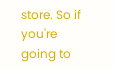store. So if you're going to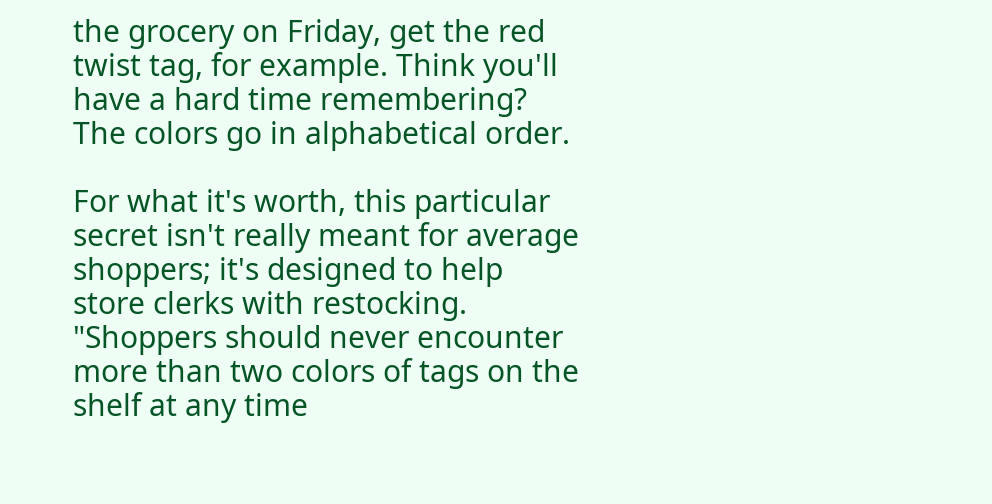the grocery on Friday, get the red twist tag, for example. Think you'll have a hard time remembering? The colors go in alphabetical order.

For what it's worth, this particular secret isn't really meant for average shoppers; it's designed to help store clerks with restocking. "Shoppers should never encounter more than two colors of tags on the shelf at any time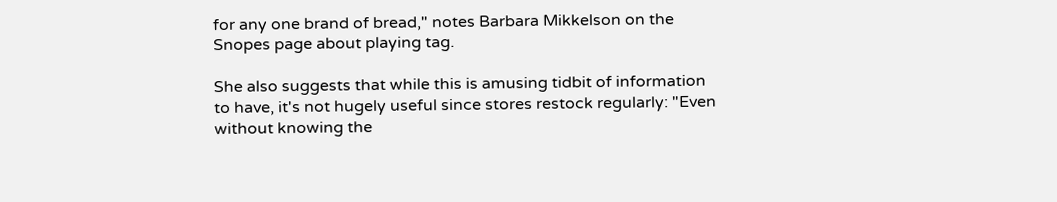for any one brand of bread," notes Barbara Mikkelson on the Snopes page about playing tag.

She also suggests that while this is amusing tidbit of information to have, it's not hugely useful since stores restock regularly: "Even without knowing the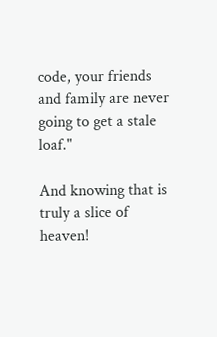code, your friends and family are never going to get a stale loaf."

And knowing that is truly a slice of heaven!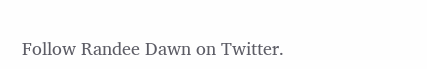Follow Randee Dawn on Twitter.